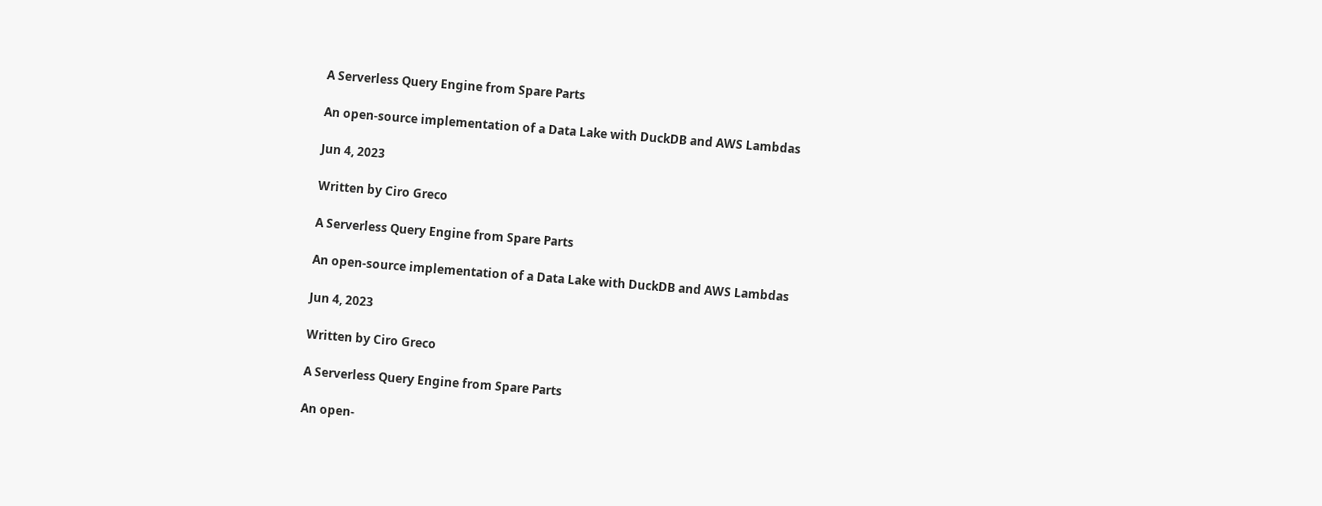A Serverless Query Engine from Spare Parts

An open-source implementation of a Data Lake with DuckDB and AWS Lambdas

Jun 4, 2023

Written by Ciro Greco

A Serverless Query Engine from Spare Parts

An open-source implementation of a Data Lake with DuckDB and AWS Lambdas

Jun 4, 2023

Written by Ciro Greco

A Serverless Query Engine from Spare Parts

An open-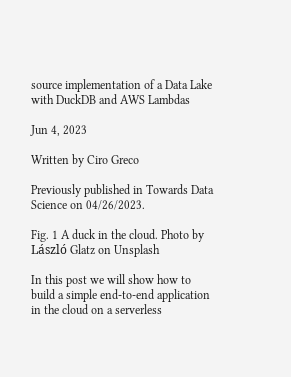source implementation of a Data Lake with DuckDB and AWS Lambdas

Jun 4, 2023

Written by Ciro Greco

Previously published in Towards Data Science on 04/26/2023.

Fig. 1 A duck in the cloud. Photo by László Glatz on Unsplash

In this post we will show how to build a simple end-to-end application in the cloud on a serverless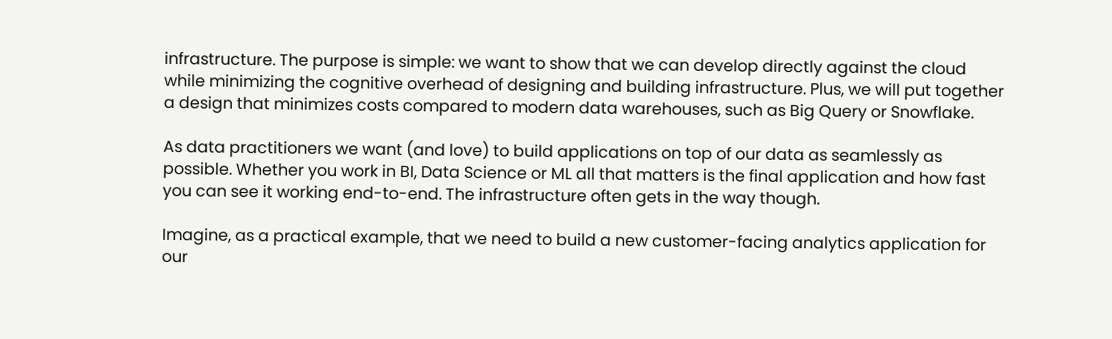infrastructure. The purpose is simple: we want to show that we can develop directly against the cloud while minimizing the cognitive overhead of designing and building infrastructure. Plus, we will put together a design that minimizes costs compared to modern data warehouses, such as Big Query or Snowflake.

As data practitioners we want (and love) to build applications on top of our data as seamlessly as possible. Whether you work in BI, Data Science or ML all that matters is the final application and how fast you can see it working end-to-end. The infrastructure often gets in the way though.

Imagine, as a practical example, that we need to build a new customer-facing analytics application for our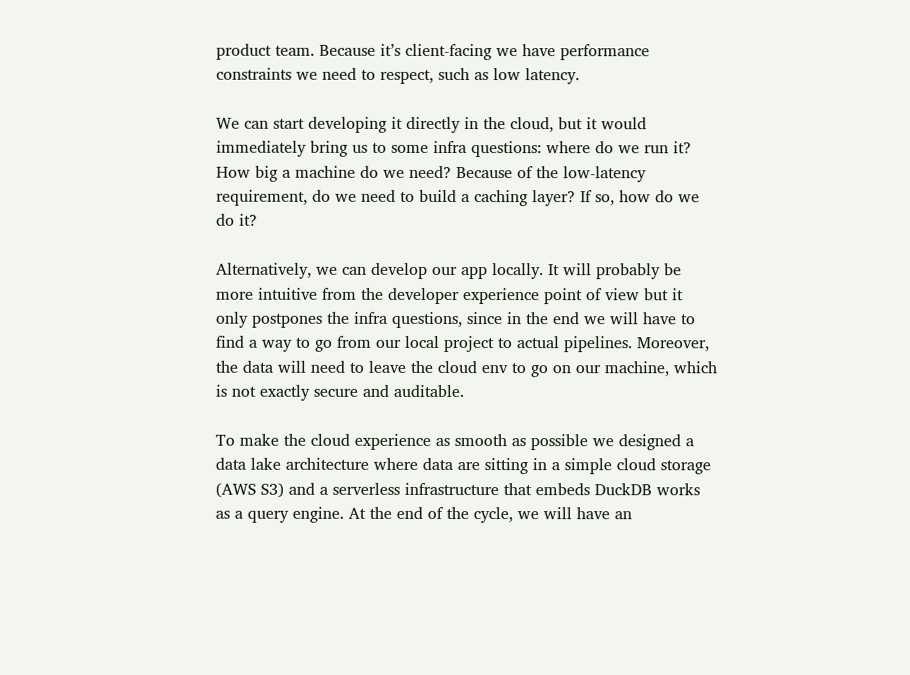product team. Because it’s client-facing we have performance constraints we need to respect, such as low latency.

We can start developing it directly in the cloud, but it would immediately bring us to some infra questions: where do we run it? How big a machine do we need? Because of the low-latency requirement, do we need to build a caching layer? If so, how do we do it?

Alternatively, we can develop our app locally. It will probably be more intuitive from the developer experience point of view but it only postpones the infra questions, since in the end we will have to find a way to go from our local project to actual pipelines. Moreover, the data will need to leave the cloud env to go on our machine, which is not exactly secure and auditable.

To make the cloud experience as smooth as possible we designed a data lake architecture where data are sitting in a simple cloud storage (AWS S3) and a serverless infrastructure that embeds DuckDB works as a query engine. At the end of the cycle, we will have an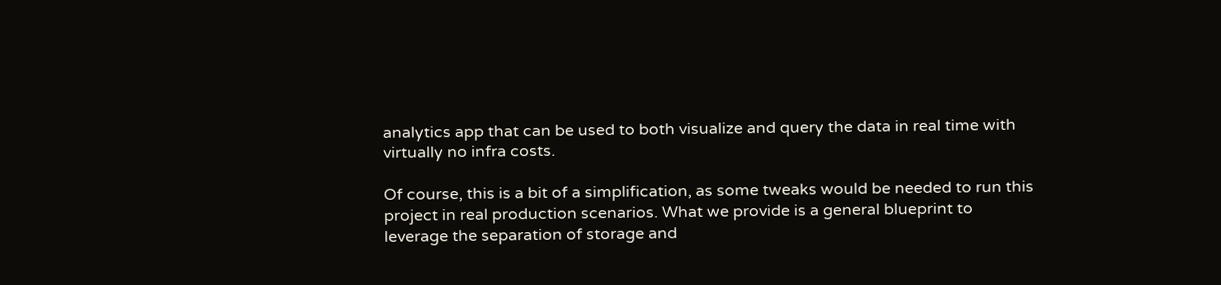analytics app that can be used to both visualize and query the data in real time with virtually no infra costs.

Of course, this is a bit of a simplification, as some tweaks would be needed to run this project in real production scenarios. What we provide is a general blueprint to leverage the separation of storage and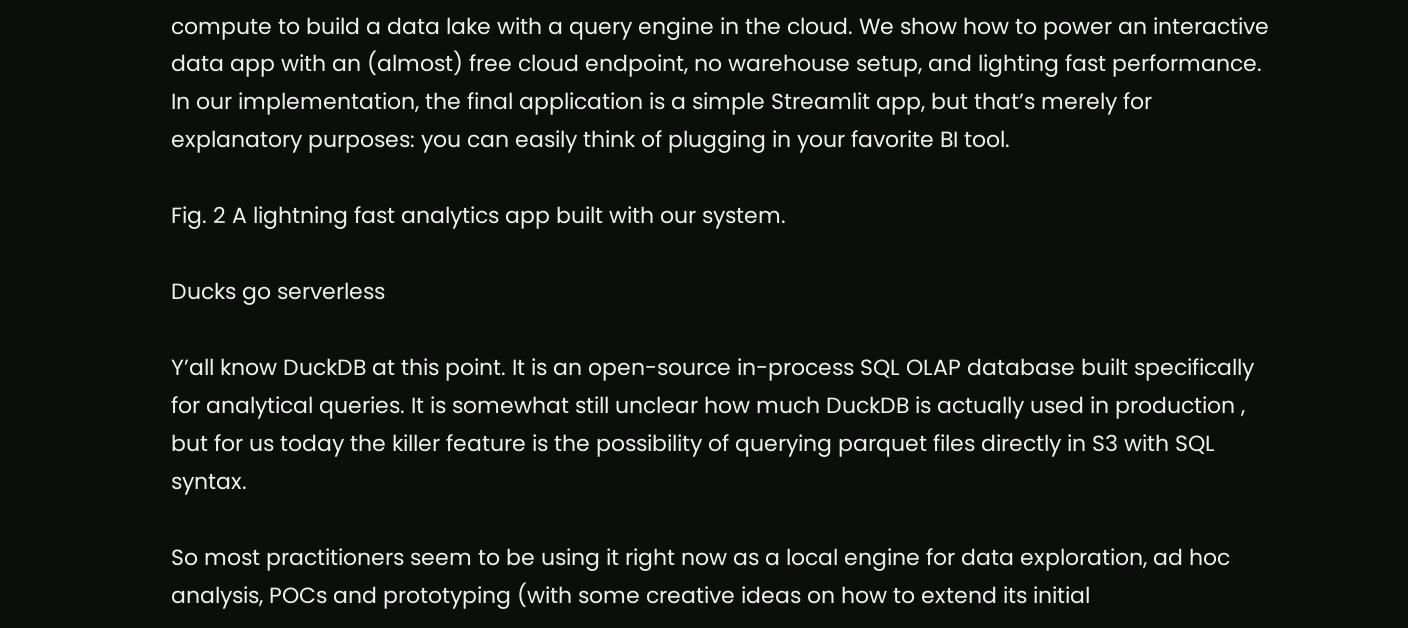compute to build a data lake with a query engine in the cloud. We show how to power an interactive data app with an (almost) free cloud endpoint, no warehouse setup, and lighting fast performance. In our implementation, the final application is a simple Streamlit app, but that’s merely for explanatory purposes: you can easily think of plugging in your favorite BI tool.

Fig. 2 A lightning fast analytics app built with our system.

Ducks go serverless

Y’all know DuckDB at this point. It is an open-source in-process SQL OLAP database built specifically for analytical queries. It is somewhat still unclear how much DuckDB is actually used in production , but for us today the killer feature is the possibility of querying parquet files directly in S3 with SQL syntax.

So most practitioners seem to be using it right now as a local engine for data exploration, ad hoc analysis, POCs and prototyping (with some creative ideas on how to extend its initial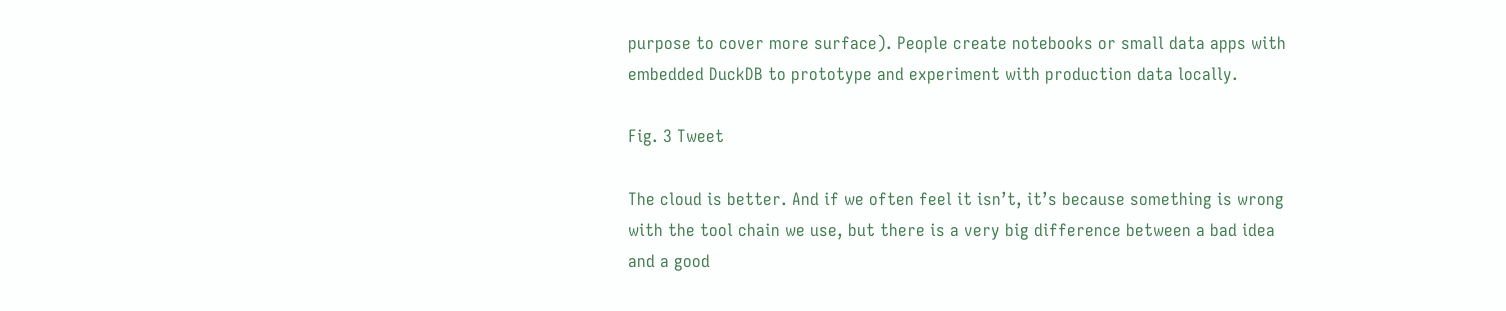purpose to cover more surface). People create notebooks or small data apps with embedded DuckDB to prototype and experiment with production data locally.

Fig. 3 Tweet

The cloud is better. And if we often feel it isn’t, it’s because something is wrong with the tool chain we use, but there is a very big difference between a bad idea and a good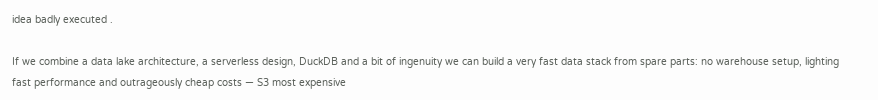idea badly executed .

If we combine a data lake architecture, a serverless design, DuckDB and a bit of ingenuity we can build a very fast data stack from spare parts: no warehouse setup, lighting fast performance and outrageously cheap costs — S3 most expensive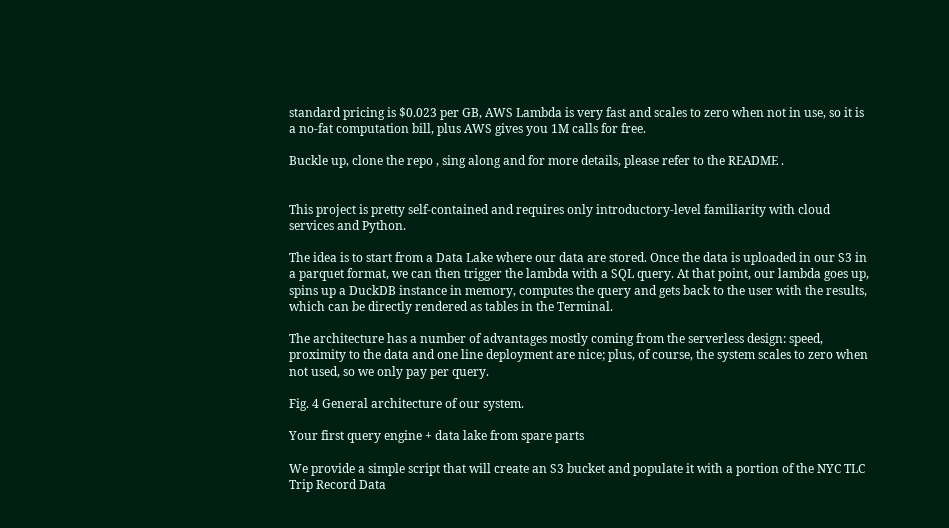standard pricing is $0.023 per GB, AWS Lambda is very fast and scales to zero when not in use, so it is a no-fat computation bill, plus AWS gives you 1M calls for free.

Buckle up, clone the repo , sing along and for more details, please refer to the README .


This project is pretty self-contained and requires only introductory-level familiarity with cloud services and Python.

The idea is to start from a Data Lake where our data are stored. Once the data is uploaded in our S3 in a parquet format, we can then trigger the lambda with a SQL query. At that point, our lambda goes up, spins up a DuckDB instance in memory, computes the query and gets back to the user with the results, which can be directly rendered as tables in the Terminal.

The architecture has a number of advantages mostly coming from the serverless design: speed, proximity to the data and one line deployment are nice; plus, of course, the system scales to zero when not used, so we only pay per query.

Fig. 4 General architecture of our system.

Your first query engine + data lake from spare parts

We provide a simple script that will create an S3 bucket and populate it with a portion of the NYC TLC Trip Record Data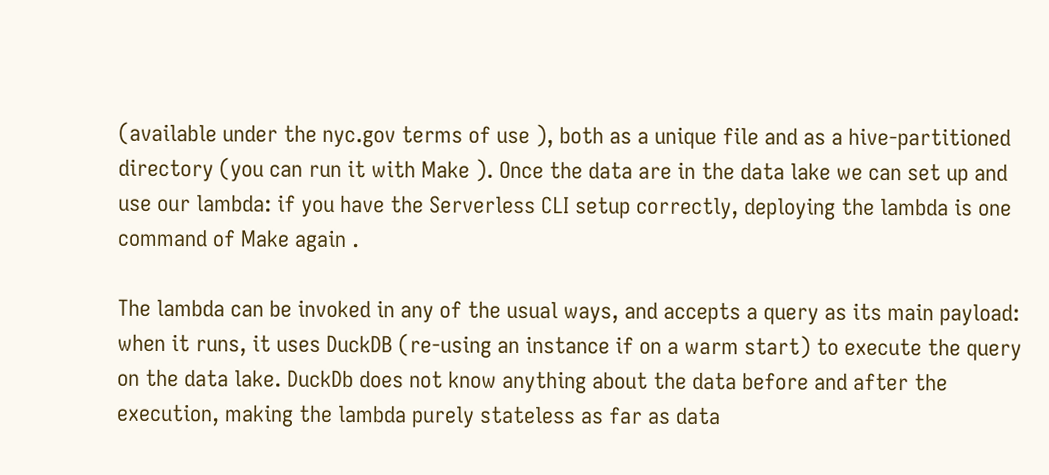(available under the nyc.gov terms of use ), both as a unique file and as a hive-partitioned directory (you can run it with Make ). Once the data are in the data lake we can set up and use our lambda: if you have the Serverless CLI setup correctly, deploying the lambda is one command of Make again .

The lambda can be invoked in any of the usual ways, and accepts a query as its main payload: when it runs, it uses DuckDB (re-using an instance if on a warm start) to execute the query on the data lake. DuckDb does not know anything about the data before and after the execution, making the lambda purely stateless as far as data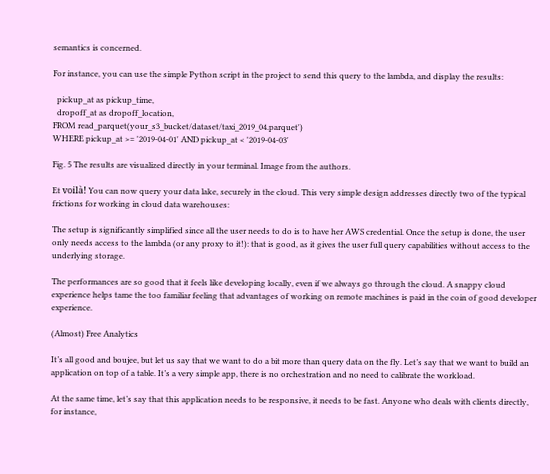semantics is concerned.

For instance, you can use the simple Python script in the project to send this query to the lambda, and display the results:

  pickup_at as pickup_time,
  dropoff_at as dropoff_location,
FROM read_parquet(your_s3_bucket/dataset/taxi_2019_04.parquet')
WHERE pickup_at >= '2019-04-01' AND pickup_at < '2019-04-03'

Fig. 5 The results are visualized directly in your terminal. Image from the authors.

Et voilà! You can now query your data lake, securely in the cloud. This very simple design addresses directly two of the typical frictions for working in cloud data warehouses:

The setup is significantly simplified since all the user needs to do is to have her AWS credential. Once the setup is done, the user only needs access to the lambda (or any proxy to it!): that is good, as it gives the user full query capabilities without access to the underlying storage.

The performances are so good that it feels like developing locally, even if we always go through the cloud. A snappy cloud experience helps tame the too familiar feeling that advantages of working on remote machines is paid in the coin of good developer experience.

(Almost) Free Analytics

It’s all good and boujee, but let us say that we want to do a bit more than query data on the fly. Let’s say that we want to build an application on top of a table. It’s a very simple app, there is no orchestration and no need to calibrate the workload.

At the same time, let’s say that this application needs to be responsive, it needs to be fast. Anyone who deals with clients directly, for instance,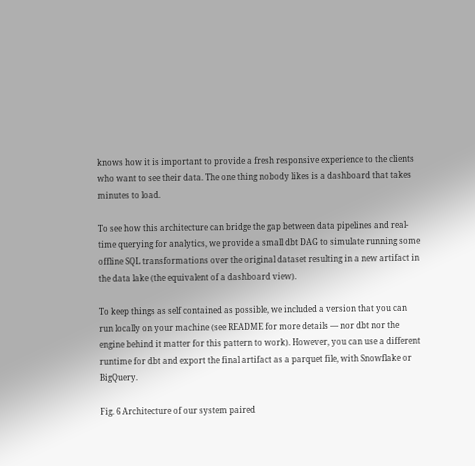knows how it is important to provide a fresh responsive experience to the clients who want to see their data. The one thing nobody likes is a dashboard that takes minutes to load.

To see how this architecture can bridge the gap between data pipelines and real-time querying for analytics, we provide a small dbt DAG to simulate running some offline SQL transformations over the original dataset resulting in a new artifact in the data lake (the equivalent of a dashboard view).

To keep things as self contained as possible, we included a version that you can run locally on your machine (see README for more details — nor dbt nor the engine behind it matter for this pattern to work). However, you can use a different runtime for dbt and export the final artifact as a parquet file, with Snowflake or BigQuery.

Fig. 6 Architecture of our system paired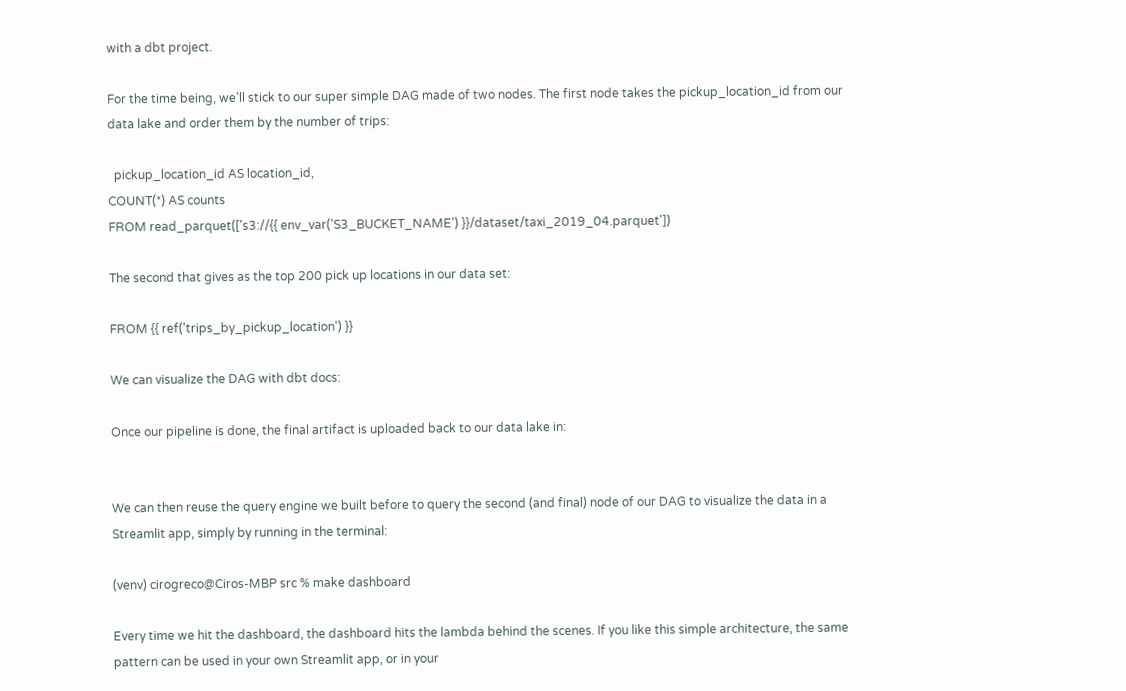with a dbt project.

For the time being, we’ll stick to our super simple DAG made of two nodes. The first node takes the pickup_location_id from our data lake and order them by the number of trips:

  pickup_location_id AS location_id,
COUNT(*) AS counts
FROM read_parquet(['s3://{{ env_var('S3_BUCKET_NAME') }}/dataset/taxi_2019_04.parquet'])

The second that gives as the top 200 pick up locations in our data set:

FROM {{ ref('trips_by_pickup_location') }}

We can visualize the DAG with dbt docs:

Once our pipeline is done, the final artifact is uploaded back to our data lake in:


We can then reuse the query engine we built before to query the second (and final) node of our DAG to visualize the data in a Streamlit app, simply by running in the terminal:

(venv) cirogreco@Ciros-MBP src % make dashboard

Every time we hit the dashboard, the dashboard hits the lambda behind the scenes. If you like this simple architecture, the same pattern can be used in your own Streamlit app, or in your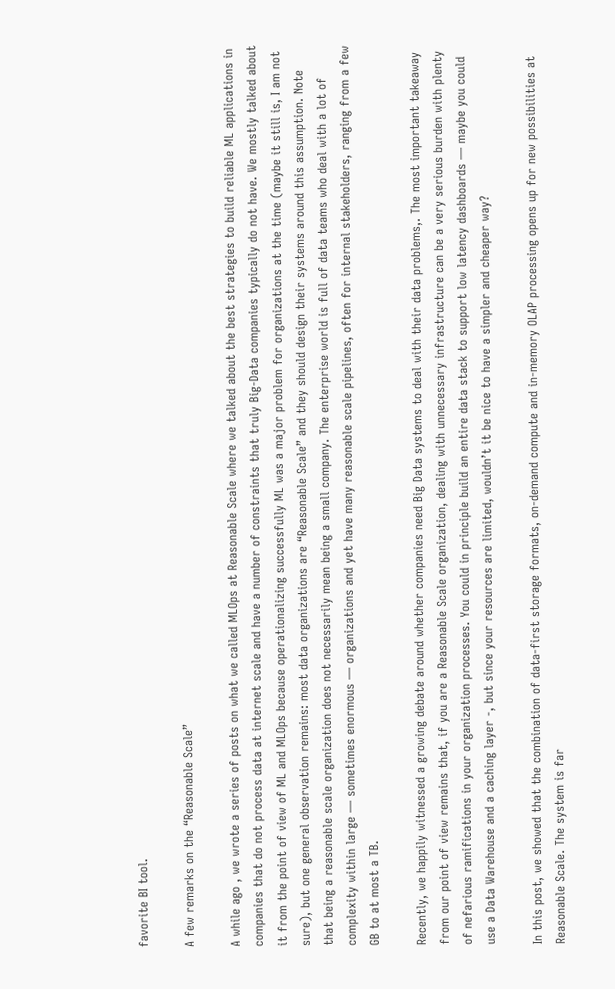favorite BI tool.

A few remarks on the “Reasonable Scale”

A while ago , we wrote a series of posts on what we called MLOps at Reasonable Scale where we talked about the best strategies to build reliable ML applications in companies that do not process data at internet scale and have a number of constraints that truly Big-Data companies typically do not have. We mostly talked about it from the point of view of ML and MLOps because operationalizing successfully ML was a major problem for organizations at the time (maybe it still is, I am not sure), but one general observation remains: most data organizations are “Reasonable Scale” and they should design their systems around this assumption. Note that being a reasonable scale organization does not necessarily mean being a small company. The enterprise world is full of data teams who deal with a lot of complexity within large — sometimes enormous — organizations and yet have many reasonable scale pipelines, often for internal stakeholders, ranging from a few GB to at most a TB.

Recently, we happily witnessed a growing debate around whether companies need Big Data systems to deal with their data problems,. The most important takeaway from our point of view remains that, if you are a Reasonable Scale organization, dealing with unnecessary infrastructure can be a very serious burden with plenty of nefarious ramifications in your organization processes. You could in principle build an entire data stack to support low latency dashboards — maybe you could use a Data Warehouse and a caching layer -, but since your resources are limited, wouldn’t it be nice to have a simpler and cheaper way?

In this post, we showed that the combination of data-first storage formats, on-demand compute and in-memory OLAP processing opens up for new possibilities at Reasonable Scale. The system is far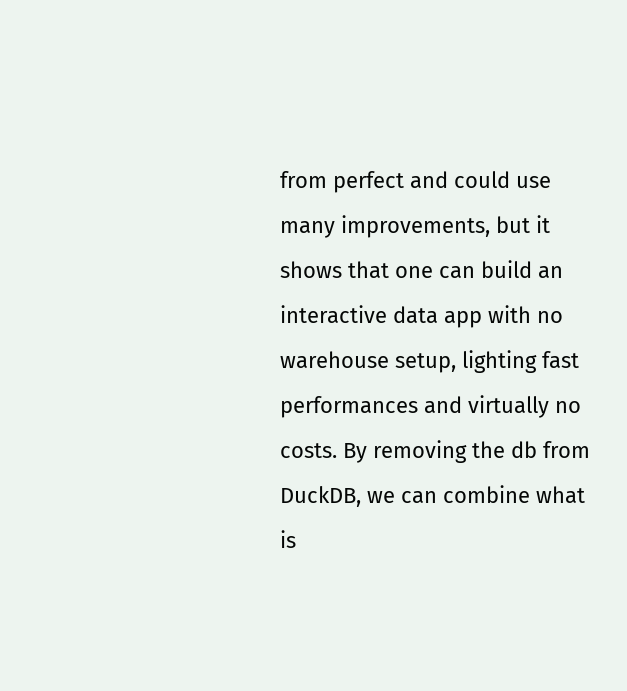from perfect and could use many improvements, but it shows that one can build an interactive data app with no warehouse setup, lighting fast performances and virtually no costs. By removing the db from DuckDB, we can combine what is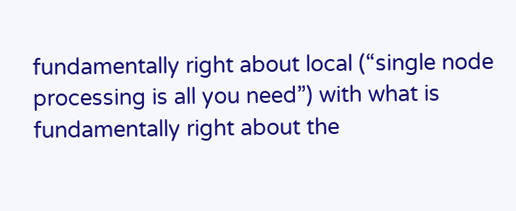fundamentally right about local (“single node processing is all you need”) with what is fundamentally right about the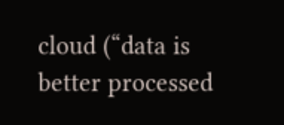cloud (“data is better processed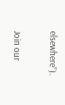elsewhere”).

Join our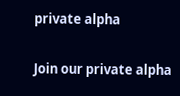private alpha

Join our private alpha